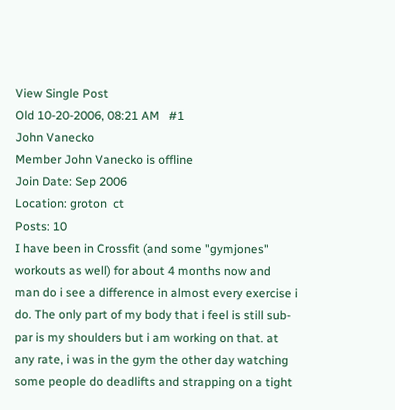View Single Post
Old 10-20-2006, 08:21 AM   #1
John Vanecko
Member John Vanecko is offline
Join Date: Sep 2006
Location: groton  ct
Posts: 10
I have been in Crossfit (and some "gymjones" workouts as well) for about 4 months now and man do i see a difference in almost every exercise i do. The only part of my body that i feel is still sub-par is my shoulders but i am working on that. at any rate, i was in the gym the other day watching some people do deadlifts and strapping on a tight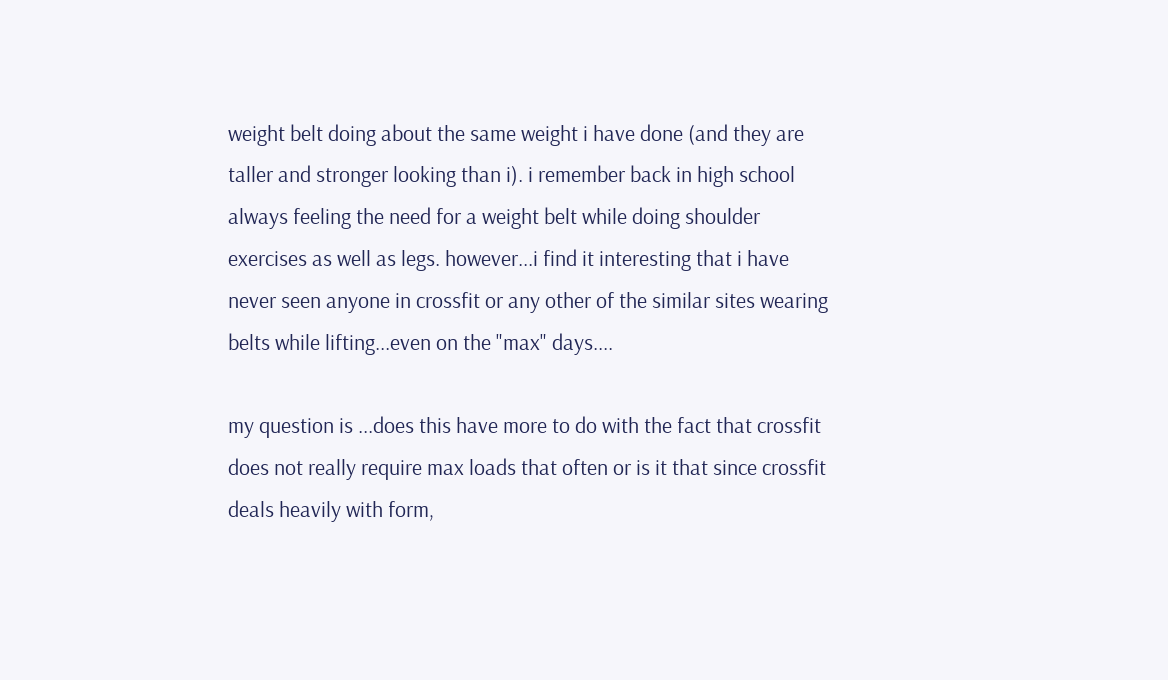weight belt doing about the same weight i have done (and they are taller and stronger looking than i). i remember back in high school always feeling the need for a weight belt while doing shoulder exercises as well as legs. however...i find it interesting that i have never seen anyone in crossfit or any other of the similar sites wearing belts while lifting...even on the "max" days....

my question is ...does this have more to do with the fact that crossfit does not really require max loads that often or is it that since crossfit deals heavily with form,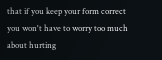that if you keep your form correct you won't have to worry too much about hurting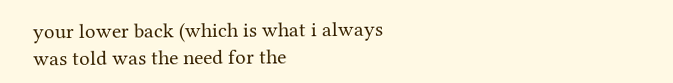your lower back (which is what i always was told was the need for the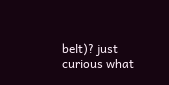belt)? just curious what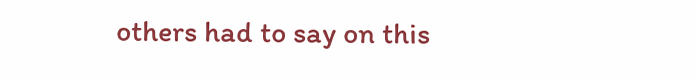others had to say on this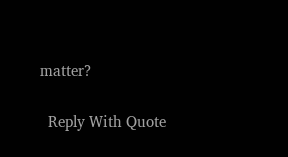matter?

  Reply With Quote